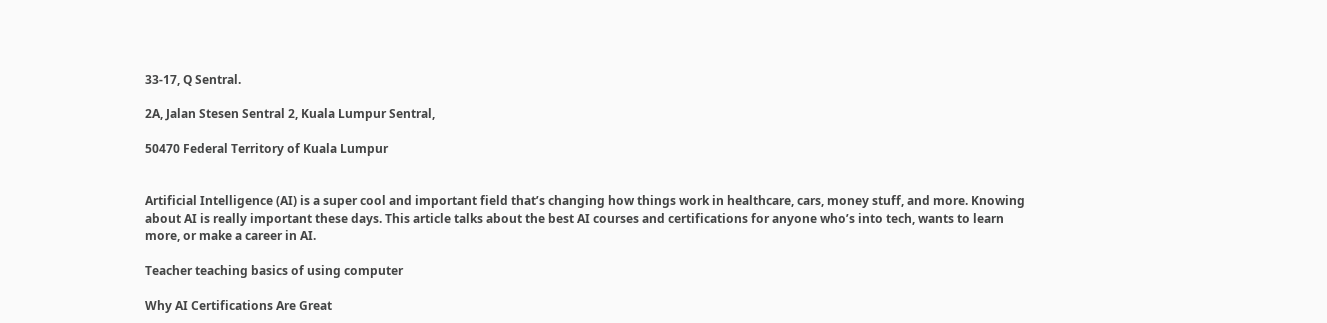33-17, Q Sentral.

2A, Jalan Stesen Sentral 2, Kuala Lumpur Sentral,

50470 Federal Territory of Kuala Lumpur


Artificial Intelligence (AI) is a super cool and important field that’s changing how things work in healthcare, cars, money stuff, and more. Knowing about AI is really important these days. This article talks about the best AI courses and certifications for anyone who’s into tech, wants to learn more, or make a career in AI.

Teacher teaching basics of using computer

Why AI Certifications Are Great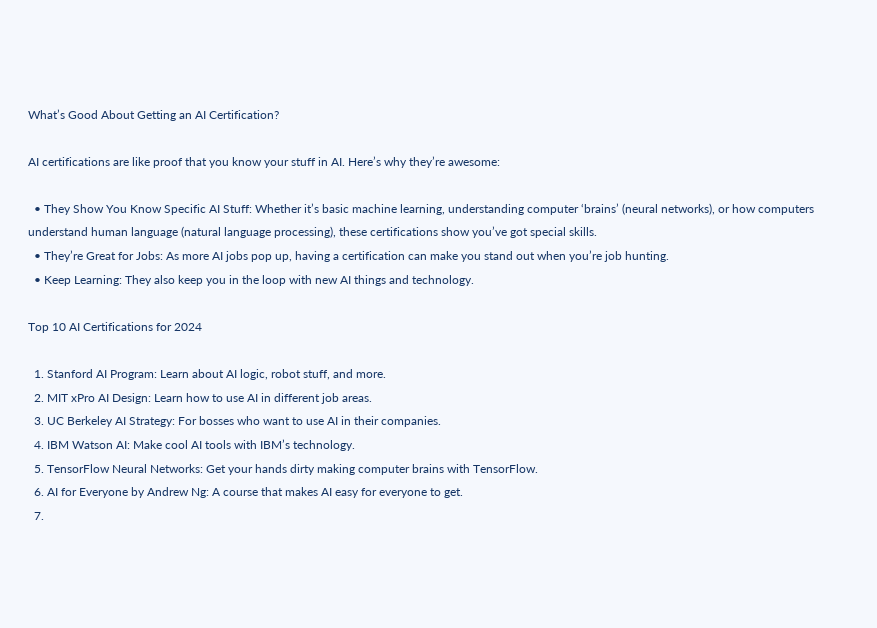What’s Good About Getting an AI Certification?

AI certifications are like proof that you know your stuff in AI. Here’s why they’re awesome:

  • They Show You Know Specific AI Stuff: Whether it’s basic machine learning, understanding computer ‘brains’ (neural networks), or how computers understand human language (natural language processing), these certifications show you’ve got special skills.
  • They’re Great for Jobs: As more AI jobs pop up, having a certification can make you stand out when you’re job hunting.
  • Keep Learning: They also keep you in the loop with new AI things and technology.

Top 10 AI Certifications for 2024

  1. Stanford AI Program: Learn about AI logic, robot stuff, and more.
  2. MIT xPro AI Design: Learn how to use AI in different job areas.
  3. UC Berkeley AI Strategy: For bosses who want to use AI in their companies.
  4. IBM Watson AI: Make cool AI tools with IBM’s technology.
  5. TensorFlow Neural Networks: Get your hands dirty making computer brains with TensorFlow.
  6. AI for Everyone by Andrew Ng: A course that makes AI easy for everyone to get.
  7.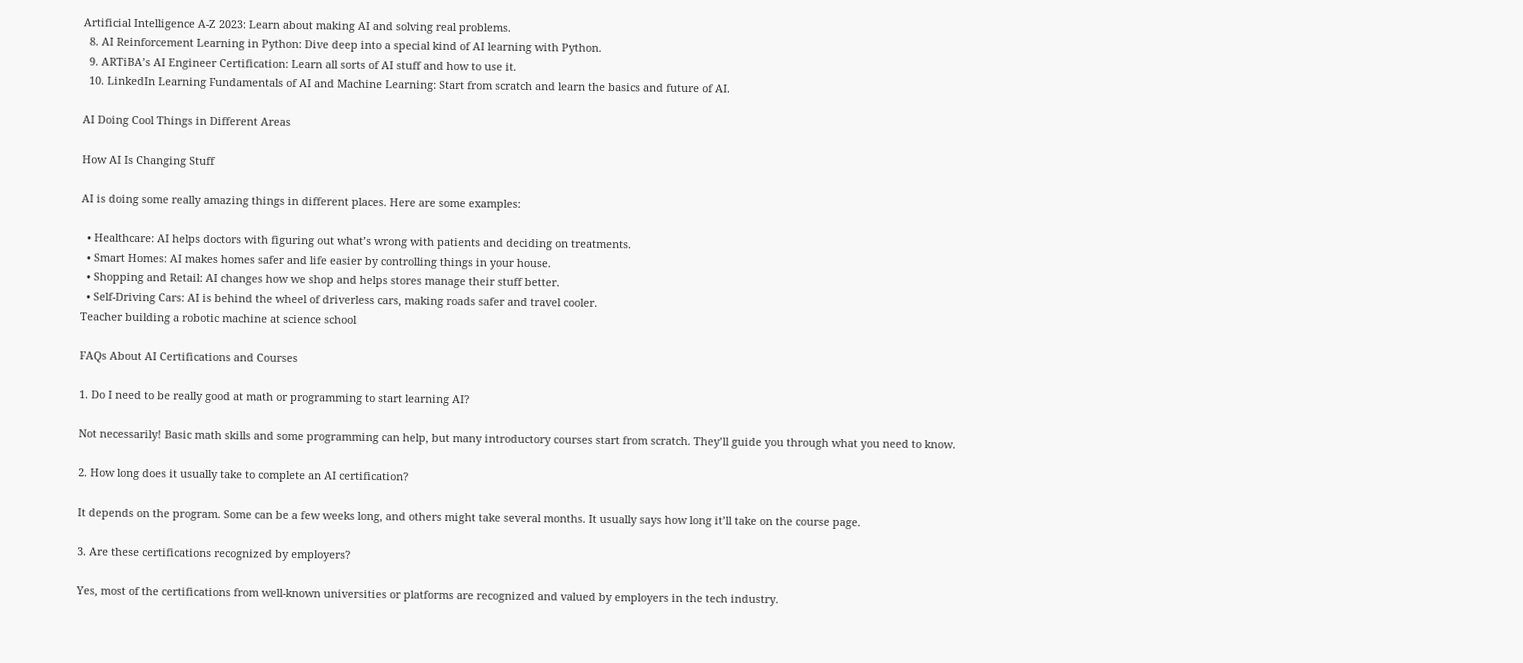Artificial Intelligence A-Z 2023: Learn about making AI and solving real problems.
  8. AI Reinforcement Learning in Python: Dive deep into a special kind of AI learning with Python.
  9. ARTiBA’s AI Engineer Certification: Learn all sorts of AI stuff and how to use it.
  10. LinkedIn Learning Fundamentals of AI and Machine Learning: Start from scratch and learn the basics and future of AI.

AI Doing Cool Things in Different Areas

How AI Is Changing Stuff

AI is doing some really amazing things in different places. Here are some examples:

  • Healthcare: AI helps doctors with figuring out what’s wrong with patients and deciding on treatments.
  • Smart Homes: AI makes homes safer and life easier by controlling things in your house.
  • Shopping and Retail: AI changes how we shop and helps stores manage their stuff better.
  • Self-Driving Cars: AI is behind the wheel of driverless cars, making roads safer and travel cooler.
Teacher building a robotic machine at science school

FAQs About AI Certifications and Courses

1. Do I need to be really good at math or programming to start learning AI?

Not necessarily! Basic math skills and some programming can help, but many introductory courses start from scratch. They’ll guide you through what you need to know.

2. How long does it usually take to complete an AI certification?

It depends on the program. Some can be a few weeks long, and others might take several months. It usually says how long it’ll take on the course page.

3. Are these certifications recognized by employers?

Yes, most of the certifications from well-known universities or platforms are recognized and valued by employers in the tech industry.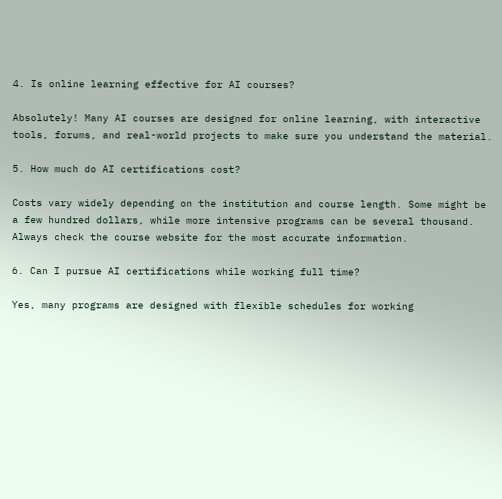4. Is online learning effective for AI courses?

Absolutely! Many AI courses are designed for online learning, with interactive tools, forums, and real-world projects to make sure you understand the material.

5. How much do AI certifications cost?

Costs vary widely depending on the institution and course length. Some might be a few hundred dollars, while more intensive programs can be several thousand. Always check the course website for the most accurate information.

6. Can I pursue AI certifications while working full time?

Yes, many programs are designed with flexible schedules for working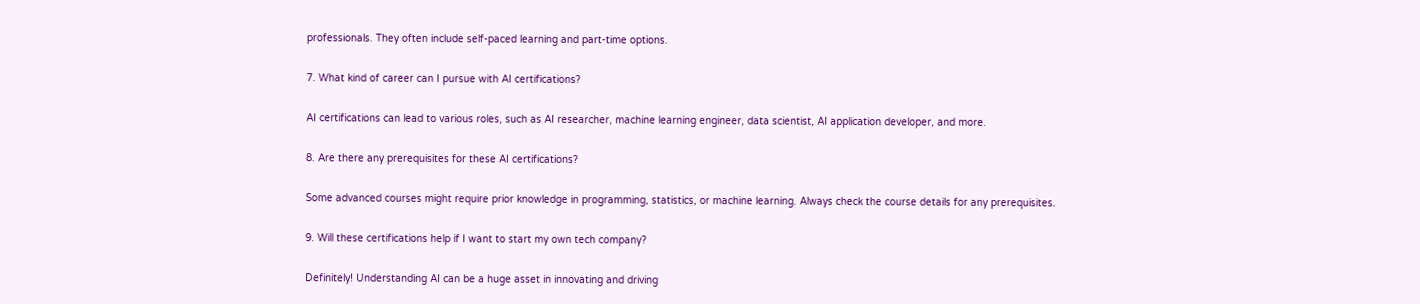professionals. They often include self-paced learning and part-time options.

7. What kind of career can I pursue with AI certifications?

AI certifications can lead to various roles, such as AI researcher, machine learning engineer, data scientist, AI application developer, and more.

8. Are there any prerequisites for these AI certifications?

Some advanced courses might require prior knowledge in programming, statistics, or machine learning. Always check the course details for any prerequisites.

9. Will these certifications help if I want to start my own tech company?

Definitely! Understanding AI can be a huge asset in innovating and driving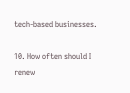tech-based businesses.

10. How often should I renew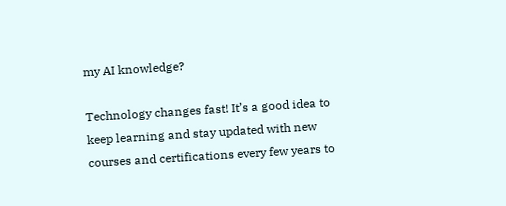my AI knowledge?

Technology changes fast! It’s a good idea to keep learning and stay updated with new courses and certifications every few years to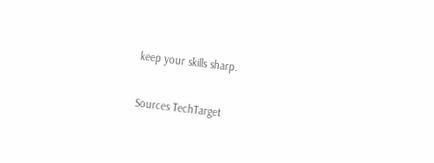keep your skills sharp.

Sources TechTarget